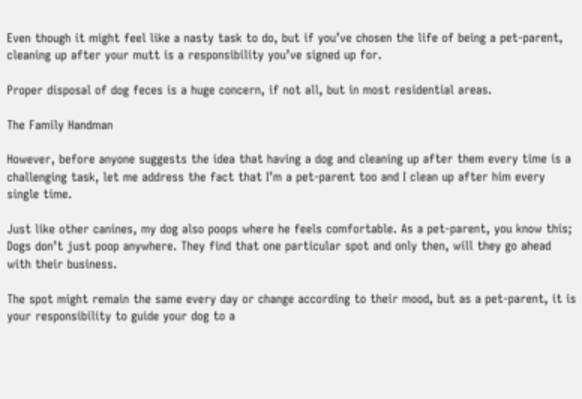Even though it might feel like a nasty task to do, but if you’ve chosen the life of being a pet-parent, cleaning up after your mutt is a responsibility you’ve signed up for.

Proper disposal of dog feces is a huge concern, if not all, but in most residential areas.

The Family Handman

However, before anyone suggests the idea that having a dog and cleaning up after them every time is a challenging task, let me address the fact that I’m a pet-parent too and I clean up after him every single time.

Just like other canines, my dog also poops where he feels comfortable. As a pet-parent, you know this; Dogs don’t just poop anywhere. They find that one particular spot and only then, will they go ahead with their business.

The spot might remain the same every day or change according to their mood, but as a pet-parent, it is your responsibility to guide your dog to a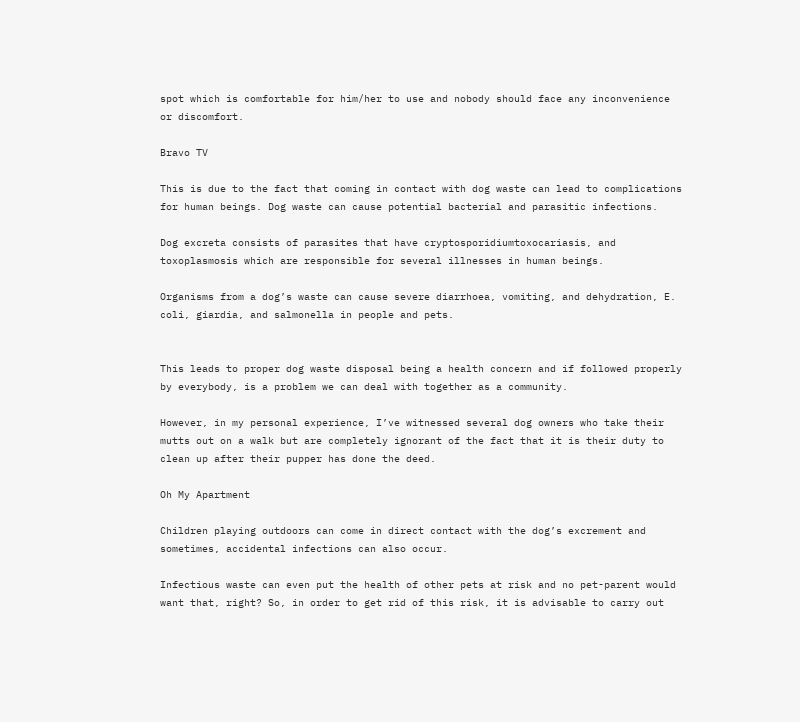spot which is comfortable for him/her to use and nobody should face any inconvenience or discomfort.

Bravo TV

This is due to the fact that coming in contact with dog waste can lead to complications for human beings. Dog waste can cause potential bacterial and parasitic infections.

Dog excreta consists of parasites that have cryptosporidiumtoxocariasis, and toxoplasmosis which are responsible for several illnesses in human beings.

Organisms from a dog’s waste can cause severe diarrhoea, vomiting, and dehydration, E. coli, giardia, and salmonella in people and pets.


This leads to proper dog waste disposal being a health concern and if followed properly by everybody, is a problem we can deal with together as a community.

However, in my personal experience, I’ve witnessed several dog owners who take their mutts out on a walk but are completely ignorant of the fact that it is their duty to clean up after their pupper has done the deed.

Oh My Apartment

Children playing outdoors can come in direct contact with the dog’s excrement and sometimes, accidental infections can also occur.

Infectious waste can even put the health of other pets at risk and no pet-parent would want that, right? So, in order to get rid of this risk, it is advisable to carry out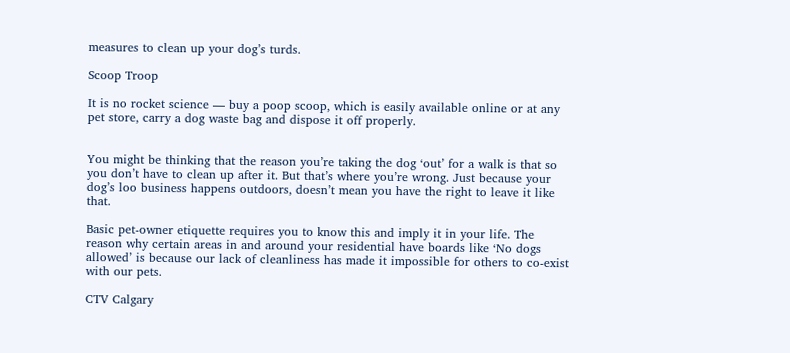measures to clean up your dog’s turds.

Scoop Troop

It is no rocket science — buy a poop scoop, which is easily available online or at any pet store, carry a dog waste bag and dispose it off properly.


You might be thinking that the reason you’re taking the dog ‘out’ for a walk is that so you don’t have to clean up after it. But that’s where you’re wrong. Just because your dog’s loo business happens outdoors, doesn’t mean you have the right to leave it like that.

Basic pet-owner etiquette requires you to know this and imply it in your life. The reason why certain areas in and around your residential have boards like ‘No dogs allowed’ is because our lack of cleanliness has made it impossible for others to co-exist with our pets.

CTV Calgary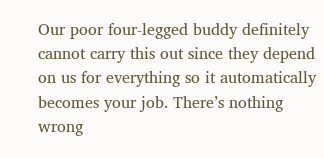Our poor four-legged buddy definitely cannot carry this out since they depend on us for everything so it automatically becomes your job. There’s nothing wrong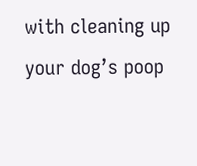with cleaning up your dog’s poop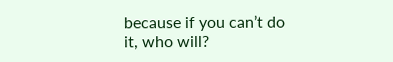because if you can’t do it, who will?